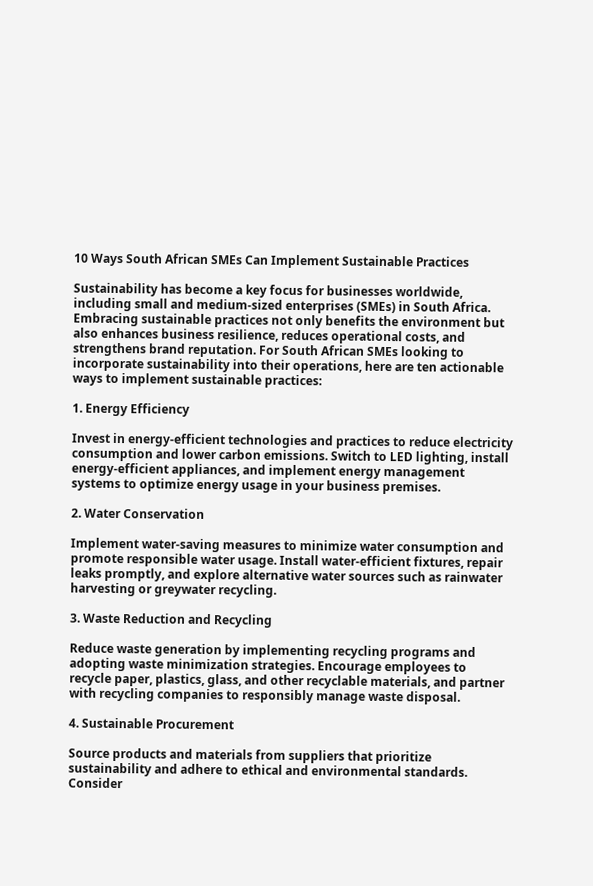10 Ways South African SMEs Can Implement Sustainable Practices

Sustainability has become a key focus for businesses worldwide, including small and medium-sized enterprises (SMEs) in South Africa. Embracing sustainable practices not only benefits the environment but also enhances business resilience, reduces operational costs, and strengthens brand reputation. For South African SMEs looking to incorporate sustainability into their operations, here are ten actionable ways to implement sustainable practices:

1. Energy Efficiency

Invest in energy-efficient technologies and practices to reduce electricity consumption and lower carbon emissions. Switch to LED lighting, install energy-efficient appliances, and implement energy management systems to optimize energy usage in your business premises.

2. Water Conservation

Implement water-saving measures to minimize water consumption and promote responsible water usage. Install water-efficient fixtures, repair leaks promptly, and explore alternative water sources such as rainwater harvesting or greywater recycling.

3. Waste Reduction and Recycling

Reduce waste generation by implementing recycling programs and adopting waste minimization strategies. Encourage employees to recycle paper, plastics, glass, and other recyclable materials, and partner with recycling companies to responsibly manage waste disposal.

4. Sustainable Procurement

Source products and materials from suppliers that prioritize sustainability and adhere to ethical and environmental standards. Consider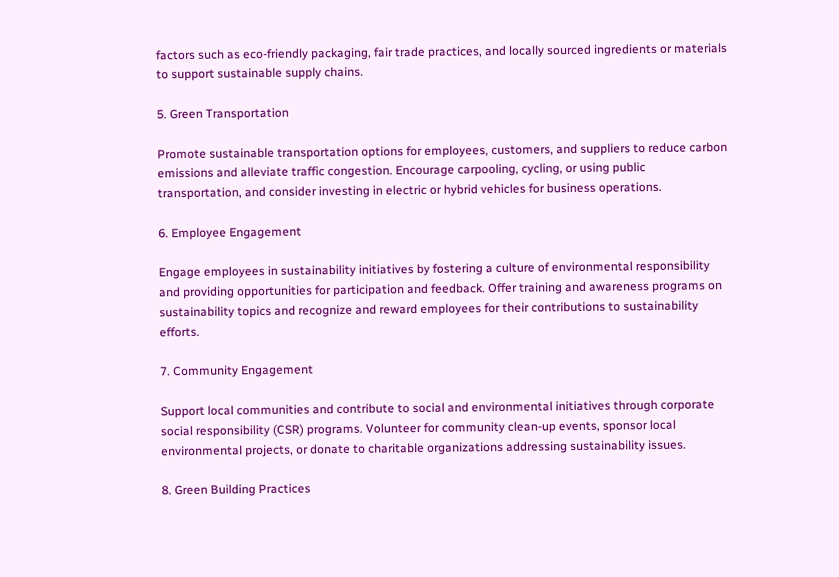factors such as eco-friendly packaging, fair trade practices, and locally sourced ingredients or materials to support sustainable supply chains.

5. Green Transportation

Promote sustainable transportation options for employees, customers, and suppliers to reduce carbon emissions and alleviate traffic congestion. Encourage carpooling, cycling, or using public transportation, and consider investing in electric or hybrid vehicles for business operations.

6. Employee Engagement

Engage employees in sustainability initiatives by fostering a culture of environmental responsibility and providing opportunities for participation and feedback. Offer training and awareness programs on sustainability topics and recognize and reward employees for their contributions to sustainability efforts.

7. Community Engagement

Support local communities and contribute to social and environmental initiatives through corporate social responsibility (CSR) programs. Volunteer for community clean-up events, sponsor local environmental projects, or donate to charitable organizations addressing sustainability issues.

8. Green Building Practices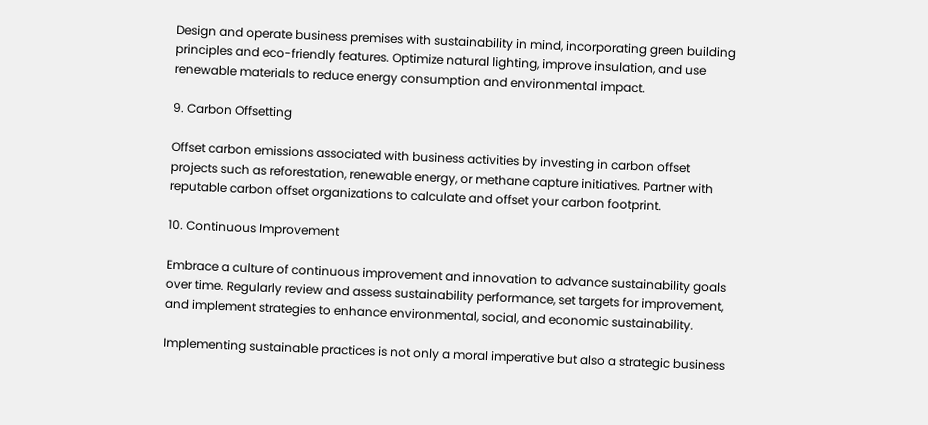Design and operate business premises with sustainability in mind, incorporating green building principles and eco-friendly features. Optimize natural lighting, improve insulation, and use renewable materials to reduce energy consumption and environmental impact.

9. Carbon Offsetting

Offset carbon emissions associated with business activities by investing in carbon offset projects such as reforestation, renewable energy, or methane capture initiatives. Partner with reputable carbon offset organizations to calculate and offset your carbon footprint.

10. Continuous Improvement

Embrace a culture of continuous improvement and innovation to advance sustainability goals over time. Regularly review and assess sustainability performance, set targets for improvement, and implement strategies to enhance environmental, social, and economic sustainability.

Implementing sustainable practices is not only a moral imperative but also a strategic business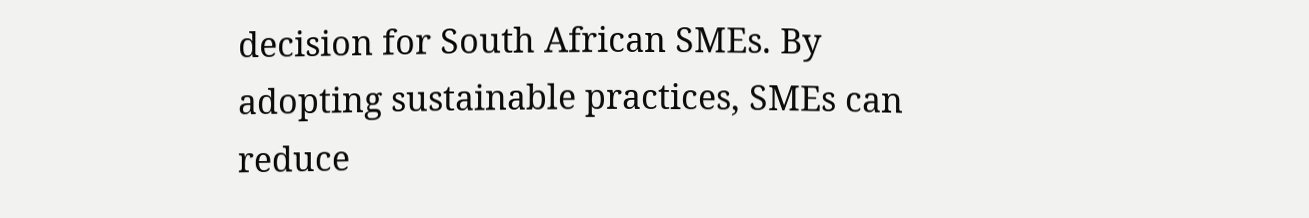decision for South African SMEs. By adopting sustainable practices, SMEs can reduce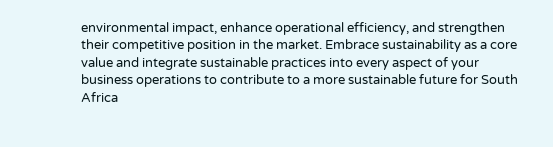environmental impact, enhance operational efficiency, and strengthen their competitive position in the market. Embrace sustainability as a core value and integrate sustainable practices into every aspect of your business operations to contribute to a more sustainable future for South Africa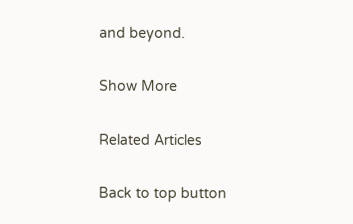and beyond.

Show More

Related Articles

Back to top button